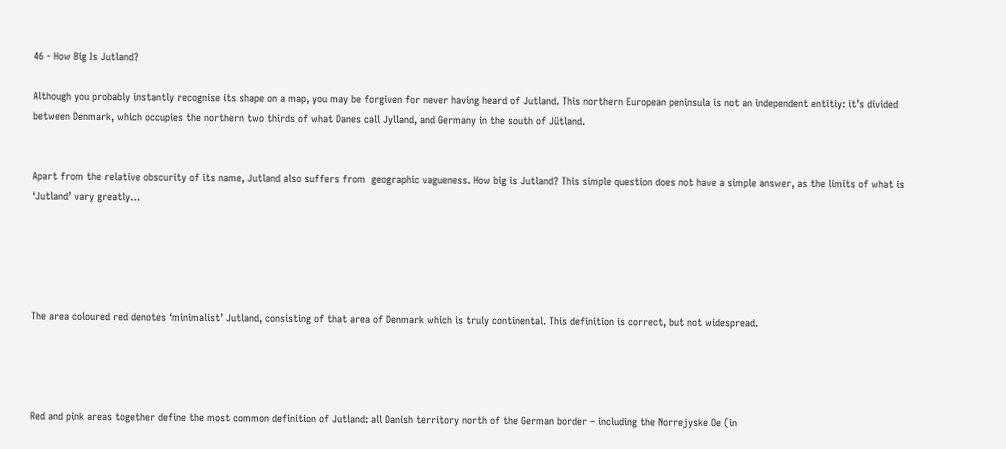46 - How Big Is Jutland?

Although you probably instantly recognise its shape on a map, you may be forgiven for never having heard of Jutland. This northern European peninsula is not an independent entitiy: it’s divided between Denmark, which occupies the northern two thirds of what Danes call Jylland, and Germany in the south of Jütland.


Apart from the relative obscurity of its name, Jutland also suffers from  geographic vagueness. How big is Jutland? This simple question does not have a simple answer, as the limits of what is ‘Jutland’ vary greatly…





The area coloured red denotes ‘minimalist’ Jutland, consisting of that area of Denmark which is truly continental. This definition is correct, but not widespread.




Red and pink areas together define the most common definition of Jutland: all Danish territory north of the German border – including the Norrejyske Oe (in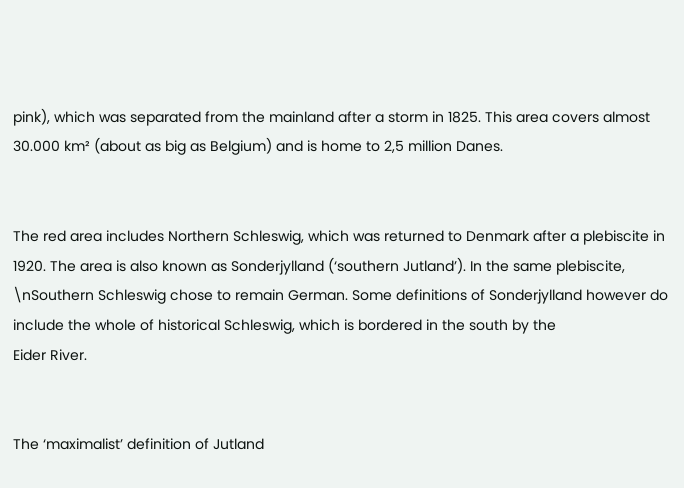pink), which was separated from the mainland after a storm in 1825. This area covers almost 30.000 km² (about as big as Belgium) and is home to 2,5 million Danes.


The red area includes Northern Schleswig, which was returned to Denmark after a plebiscite in 1920. The area is also known as Sonderjylland (‘southern Jutland’). In the same plebiscite,
\nSouthern Schleswig chose to remain German. Some definitions of Sonderjylland however do include the whole of historical Schleswig, which is bordered in the south by the
Eider River.


The ‘maximalist’ definition of Jutland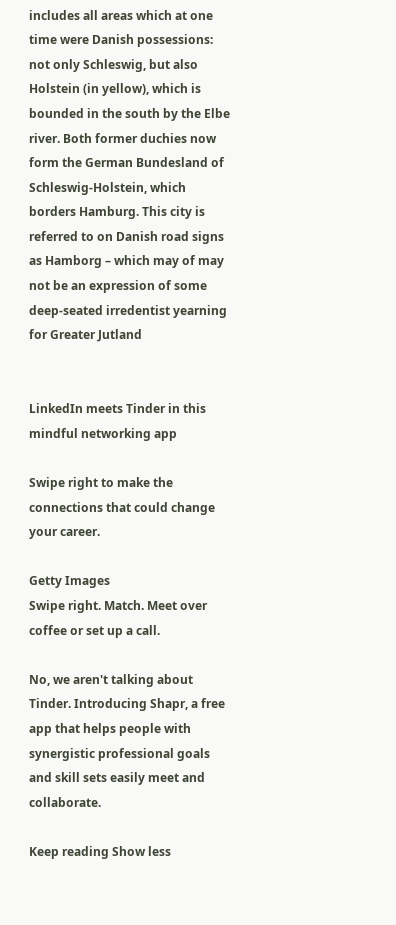includes all areas which at one time were Danish possessions: not only Schleswig, but also Holstein (in yellow), which is bounded in the south by the Elbe river. Both former duchies now form the German Bundesland of Schleswig-Holstein, which borders Hamburg. This city is referred to on Danish road signs as Hamborg – which may of may not be an expression of some deep-seated irredentist yearning for Greater Jutland


LinkedIn meets Tinder in this mindful networking app

Swipe right to make the connections that could change your career.

Getty Images
Swipe right. Match. Meet over coffee or set up a call.

No, we aren't talking about Tinder. Introducing Shapr, a free app that helps people with synergistic professional goals and skill sets easily meet and collaborate.

Keep reading Show less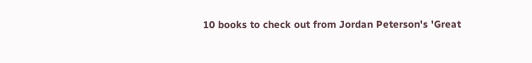10 books to check out from Jordan Peterson's 'Great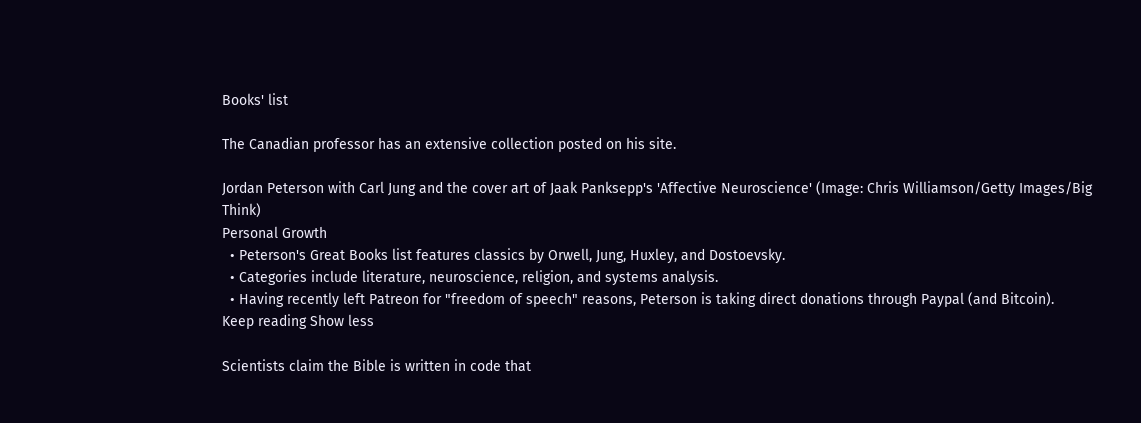Books' list

The Canadian professor has an extensive collection posted on his site.

Jordan Peterson with Carl Jung and the cover art of Jaak Panksepp's 'Affective Neuroscience' (Image: Chris Williamson/Getty Images/Big Think)
Personal Growth
  • Peterson's Great Books list features classics by Orwell, Jung, Huxley, and Dostoevsky.
  • Categories include literature, neuroscience, religion, and systems analysis.
  • Having recently left Patreon for "freedom of speech" reasons, Peterson is taking direct donations through Paypal (and Bitcoin).
Keep reading Show less

Scientists claim the Bible is written in code that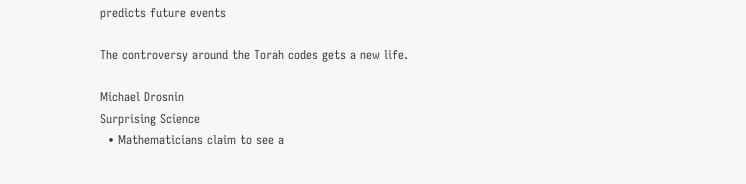predicts future events

The controversy around the Torah codes gets a new life.

Michael Drosnin
Surprising Science
  • Mathematicians claim to see a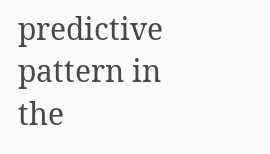predictive pattern in the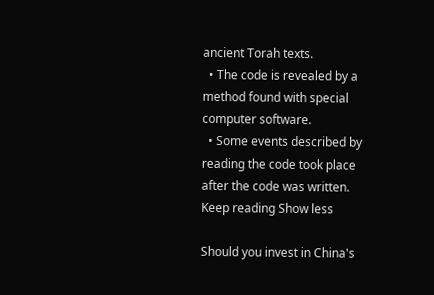ancient Torah texts.
  • The code is revealed by a method found with special computer software.
  • Some events described by reading the code took place after the code was written.
Keep reading Show less

Should you invest in China's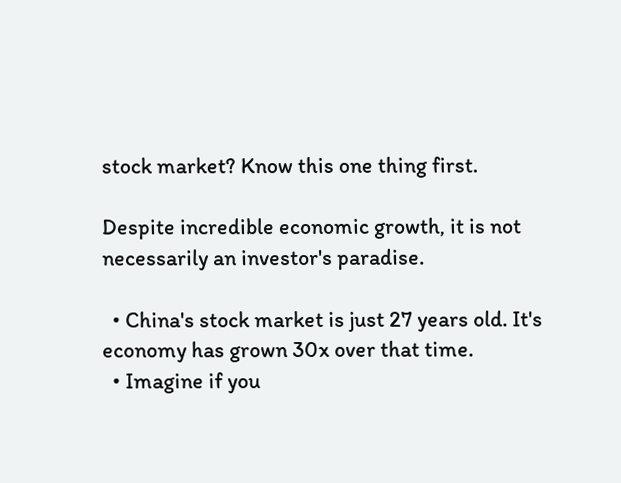stock market? Know this one thing first.

Despite incredible economic growth, it is not necessarily an investor's paradise.

  • China's stock market is just 27 years old. It's economy has grown 30x over that time.
  • Imagine if you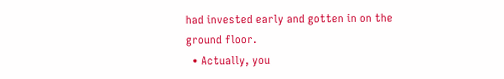had invested early and gotten in on the ground floor.
  • Actually, you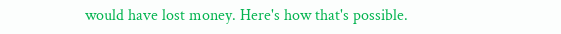would have lost money. Here's how that's possible.